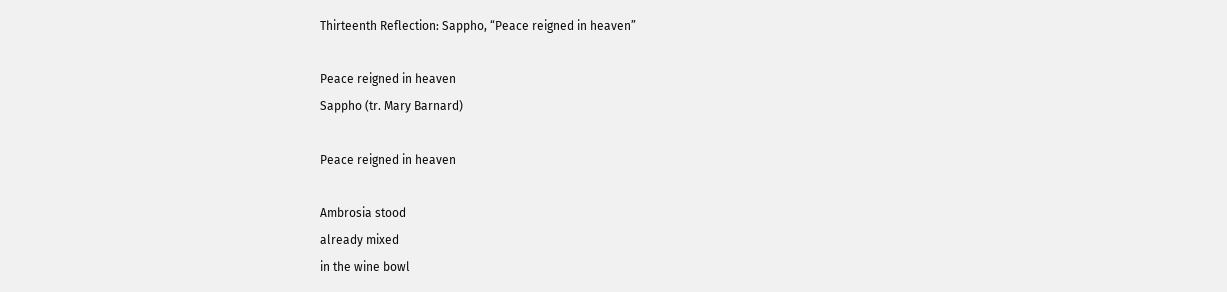Thirteenth Reflection: Sappho, “Peace reigned in heaven”

Peace reigned in heaven
Sappho (tr. Mary Barnard)

Peace reigned in heaven

Ambrosia stood
already mixed
in the wine bowl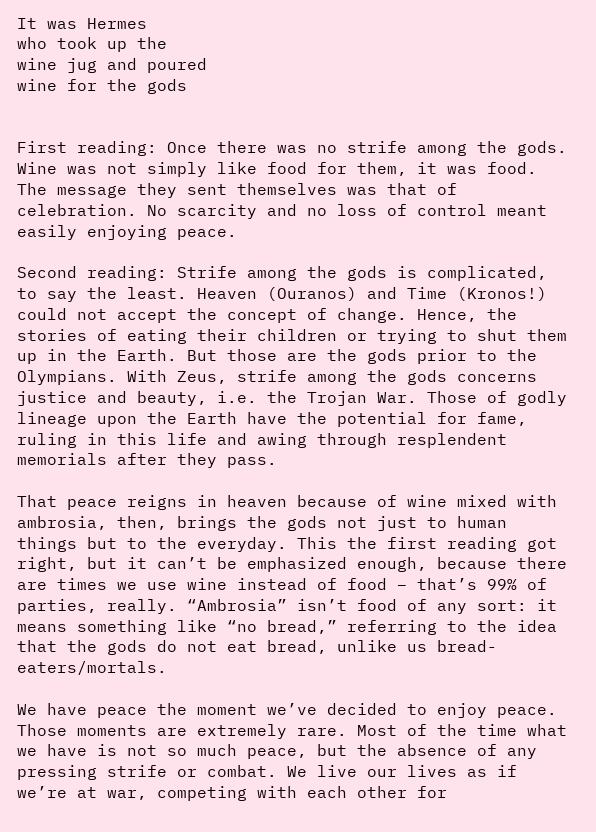It was Hermes
who took up the
wine jug and poured
wine for the gods


First reading: Once there was no strife among the gods. Wine was not simply like food for them, it was food. The message they sent themselves was that of celebration. No scarcity and no loss of control meant easily enjoying peace.

Second reading: Strife among the gods is complicated, to say the least. Heaven (Ouranos) and Time (Kronos!) could not accept the concept of change. Hence, the stories of eating their children or trying to shut them up in the Earth. But those are the gods prior to the Olympians. With Zeus, strife among the gods concerns justice and beauty, i.e. the Trojan War. Those of godly lineage upon the Earth have the potential for fame, ruling in this life and awing through resplendent memorials after they pass.

That peace reigns in heaven because of wine mixed with ambrosia, then, brings the gods not just to human things but to the everyday. This the first reading got right, but it can’t be emphasized enough, because there are times we use wine instead of food – that’s 99% of parties, really. “Ambrosia” isn’t food of any sort: it means something like “no bread,” referring to the idea that the gods do not eat bread, unlike us bread-eaters/mortals.

We have peace the moment we’ve decided to enjoy peace. Those moments are extremely rare. Most of the time what we have is not so much peace, but the absence of any pressing strife or combat. We live our lives as if we’re at war, competing with each other for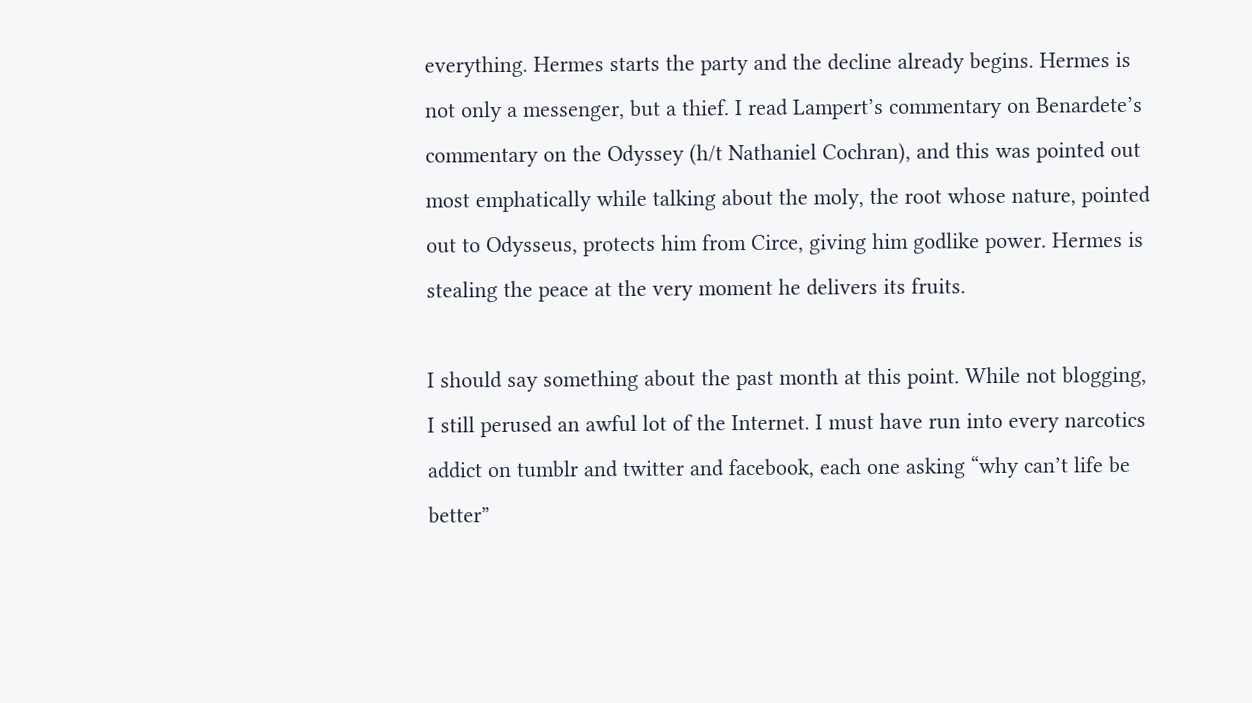everything. Hermes starts the party and the decline already begins. Hermes is not only a messenger, but a thief. I read Lampert’s commentary on Benardete’s commentary on the Odyssey (h/t Nathaniel Cochran), and this was pointed out most emphatically while talking about the moly, the root whose nature, pointed out to Odysseus, protects him from Circe, giving him godlike power. Hermes is stealing the peace at the very moment he delivers its fruits.

I should say something about the past month at this point. While not blogging, I still perused an awful lot of the Internet. I must have run into every narcotics addict on tumblr and twitter and facebook, each one asking “why can’t life be better”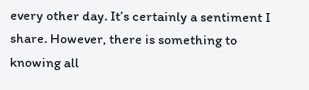every other day. It’s certainly a sentiment I share. However, there is something to knowing all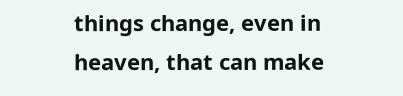things change, even in heaven, that can make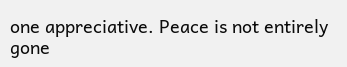one appreciative. Peace is not entirely gone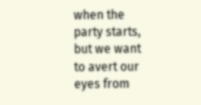when the party starts, but we want to avert our eyes from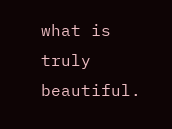what is truly beautiful.